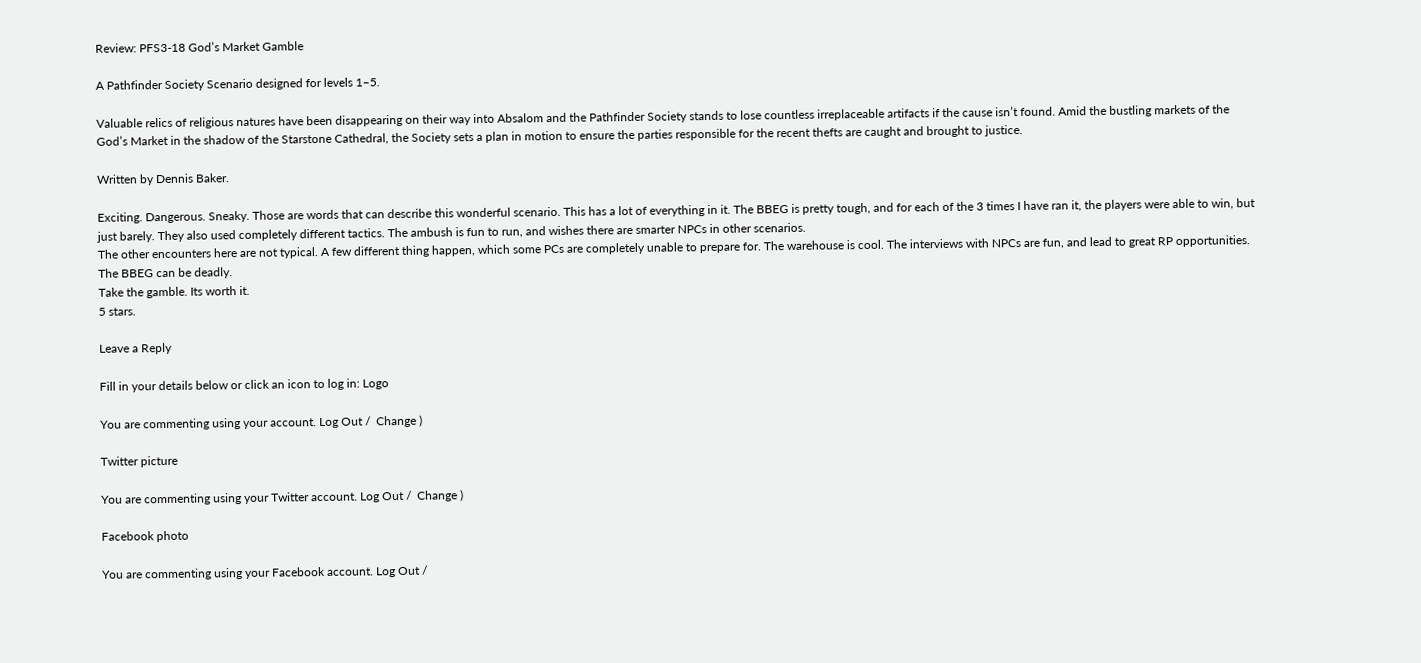Review: PFS3-18 God’s Market Gamble

A Pathfinder Society Scenario designed for levels 1–5.

Valuable relics of religious natures have been disappearing on their way into Absalom and the Pathfinder Society stands to lose countless irreplaceable artifacts if the cause isn’t found. Amid the bustling markets of the God’s Market in the shadow of the Starstone Cathedral, the Society sets a plan in motion to ensure the parties responsible for the recent thefts are caught and brought to justice.

Written by Dennis Baker.

Exciting. Dangerous. Sneaky. Those are words that can describe this wonderful scenario. This has a lot of everything in it. The BBEG is pretty tough, and for each of the 3 times I have ran it, the players were able to win, but just barely. They also used completely different tactics. The ambush is fun to run, and wishes there are smarter NPCs in other scenarios.
The other encounters here are not typical. A few different thing happen, which some PCs are completely unable to prepare for. The warehouse is cool. The interviews with NPCs are fun, and lead to great RP opportunities. The BBEG can be deadly.
Take the gamble. Its worth it.
5 stars.

Leave a Reply

Fill in your details below or click an icon to log in: Logo

You are commenting using your account. Log Out /  Change )

Twitter picture

You are commenting using your Twitter account. Log Out /  Change )

Facebook photo

You are commenting using your Facebook account. Log Out /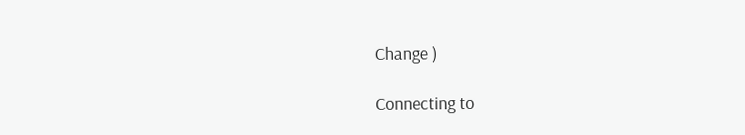Change )

Connecting to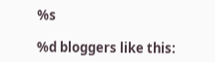%s

%d bloggers like this: